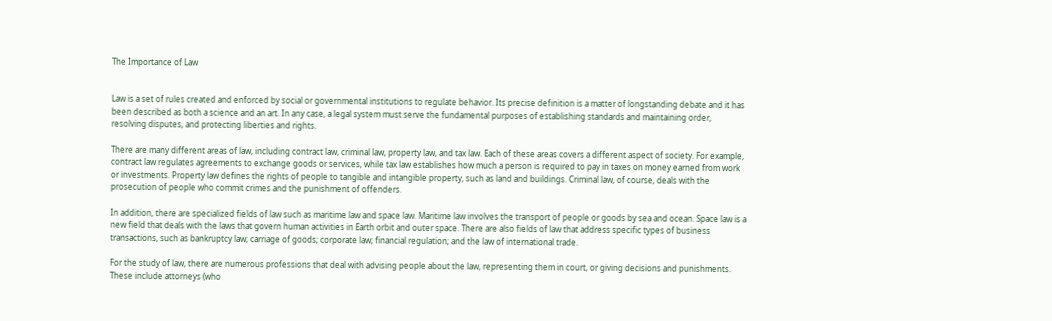The Importance of Law


Law is a set of rules created and enforced by social or governmental institutions to regulate behavior. Its precise definition is a matter of longstanding debate and it has been described as both a science and an art. In any case, a legal system must serve the fundamental purposes of establishing standards and maintaining order, resolving disputes, and protecting liberties and rights.

There are many different areas of law, including contract law, criminal law, property law, and tax law. Each of these areas covers a different aspect of society. For example, contract law regulates agreements to exchange goods or services, while tax law establishes how much a person is required to pay in taxes on money earned from work or investments. Property law defines the rights of people to tangible and intangible property, such as land and buildings. Criminal law, of course, deals with the prosecution of people who commit crimes and the punishment of offenders.

In addition, there are specialized fields of law such as maritime law and space law. Maritime law involves the transport of people or goods by sea and ocean. Space law is a new field that deals with the laws that govern human activities in Earth orbit and outer space. There are also fields of law that address specific types of business transactions, such as bankruptcy law; carriage of goods; corporate law; financial regulation; and the law of international trade.

For the study of law, there are numerous professions that deal with advising people about the law, representing them in court, or giving decisions and punishments. These include attorneys (who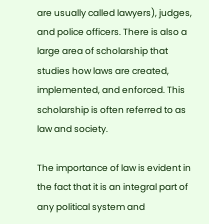are usually called lawyers), judges, and police officers. There is also a large area of scholarship that studies how laws are created, implemented, and enforced. This scholarship is often referred to as law and society.

The importance of law is evident in the fact that it is an integral part of any political system and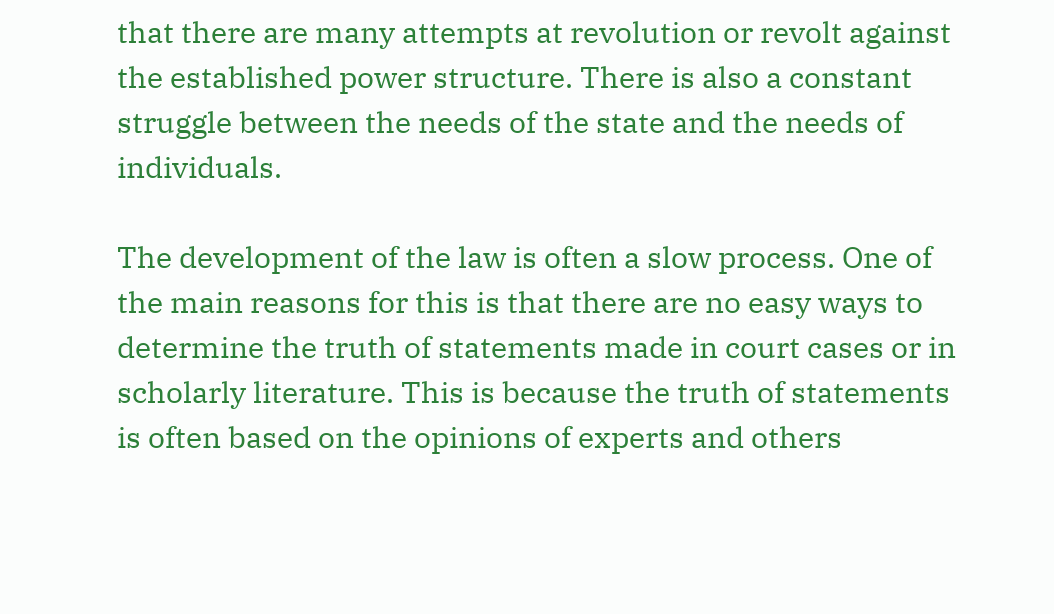that there are many attempts at revolution or revolt against the established power structure. There is also a constant struggle between the needs of the state and the needs of individuals.

The development of the law is often a slow process. One of the main reasons for this is that there are no easy ways to determine the truth of statements made in court cases or in scholarly literature. This is because the truth of statements is often based on the opinions of experts and others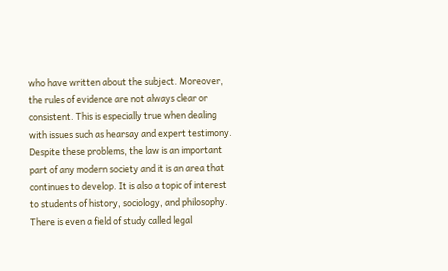who have written about the subject. Moreover, the rules of evidence are not always clear or consistent. This is especially true when dealing with issues such as hearsay and expert testimony. Despite these problems, the law is an important part of any modern society and it is an area that continues to develop. It is also a topic of interest to students of history, sociology, and philosophy. There is even a field of study called legal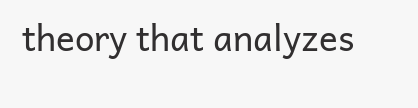theory that analyzes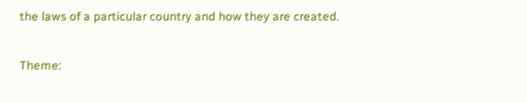the laws of a particular country and how they are created.

Theme: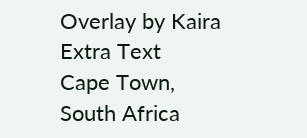Overlay by Kaira Extra Text
Cape Town, South Africa